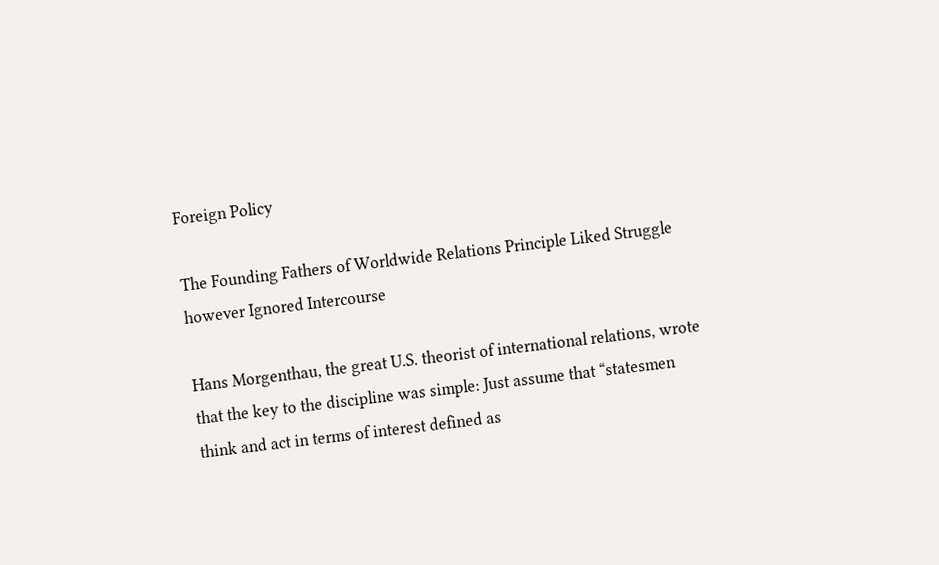Foreign Policy

The Founding Fathers of Worldwide Relations Principle Liked Struggle however Ignored Intercourse

Hans Morgenthau, the great U.S. theorist of international relations, wrote that the key to the discipline was simple: Just assume that “statesmen think and act in terms of interest defined as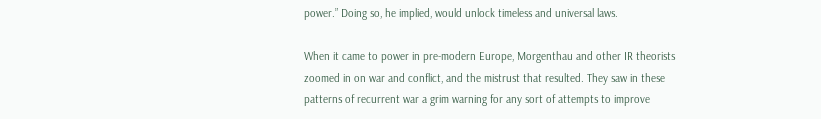power.” Doing so, he implied, would unlock timeless and universal laws.

When it came to power in pre-modern Europe, Morgenthau and other IR theorists zoomed in on war and conflict, and the mistrust that resulted. They saw in these patterns of recurrent war a grim warning for any sort of attempts to improve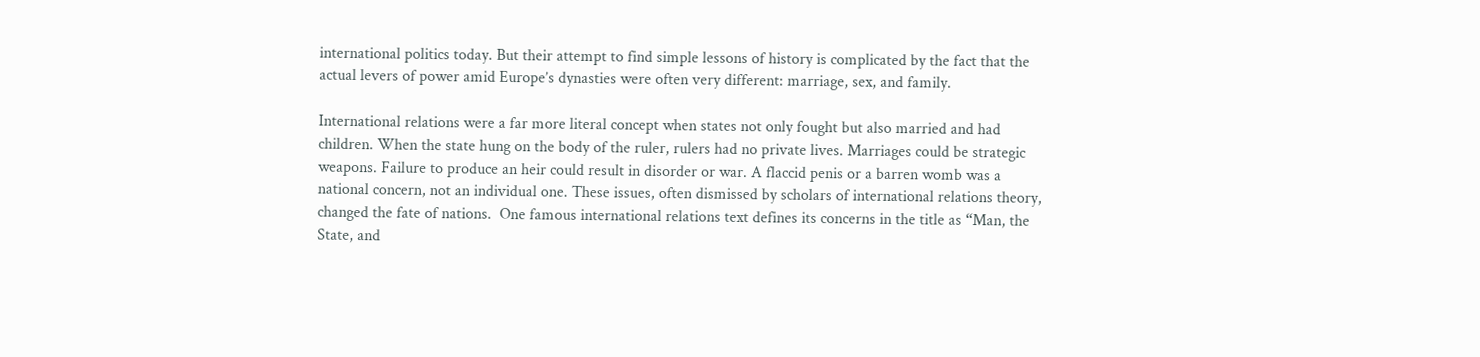international politics today. But their attempt to find simple lessons of history is complicated by the fact that the actual levers of power amid Europe’s dynasties were often very different: marriage, sex, and family.

International relations were a far more literal concept when states not only fought but also married and had children. When the state hung on the body of the ruler, rulers had no private lives. Marriages could be strategic weapons. Failure to produce an heir could result in disorder or war. A flaccid penis or a barren womb was a national concern, not an individual one. These issues, often dismissed by scholars of international relations theory, changed the fate of nations.  One famous international relations text defines its concerns in the title as “Man, the State, and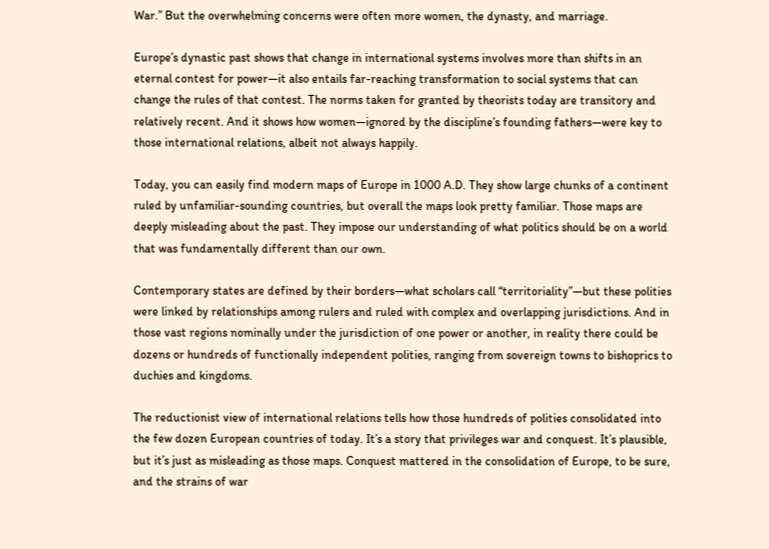War.” But the overwhelming concerns were often more women, the dynasty, and marriage.

Europe’s dynastic past shows that change in international systems involves more than shifts in an eternal contest for power—it also entails far-reaching transformation to social systems that can change the rules of that contest. The norms taken for granted by theorists today are transitory and relatively recent. And it shows how women—ignored by the discipline’s founding fathers—were key to those international relations, albeit not always happily.

Today, you can easily find modern maps of Europe in 1000 A.D. They show large chunks of a continent ruled by unfamiliar-sounding countries, but overall the maps look pretty familiar. Those maps are deeply misleading about the past. They impose our understanding of what politics should be on a world that was fundamentally different than our own.

Contemporary states are defined by their borders—what scholars call “territoriality”—but these polities were linked by relationships among rulers and ruled with complex and overlapping jurisdictions. And in those vast regions nominally under the jurisdiction of one power or another, in reality there could be dozens or hundreds of functionally independent polities, ranging from sovereign towns to bishoprics to duchies and kingdoms.

The reductionist view of international relations tells how those hundreds of polities consolidated into the few dozen European countries of today. It’s a story that privileges war and conquest. It’s plausible, but it’s just as misleading as those maps. Conquest mattered in the consolidation of Europe, to be sure, and the strains of war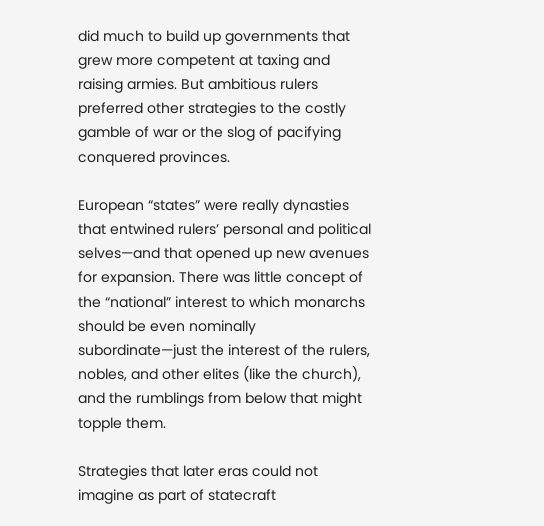did much to build up governments that grew more competent at taxing and raising armies. But ambitious rulers preferred other strategies to the costly gamble of war or the slog of pacifying conquered provinces.

European “states” were really dynasties that entwined rulers’ personal and political selves—and that opened up new avenues for expansion. There was little concept of the “national” interest to which monarchs should be even nominally subordinate—just the interest of the rulers, nobles, and other elites (like the church), and the rumblings from below that might topple them.

Strategies that later eras could not imagine as part of statecraft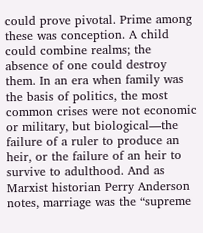could prove pivotal. Prime among these was conception. A child could combine realms; the absence of one could destroy them. In an era when family was the basis of politics, the most common crises were not economic or military, but biological—the failure of a ruler to produce an heir, or the failure of an heir to survive to adulthood. And as Marxist historian Perry Anderson notes, marriage was the “supreme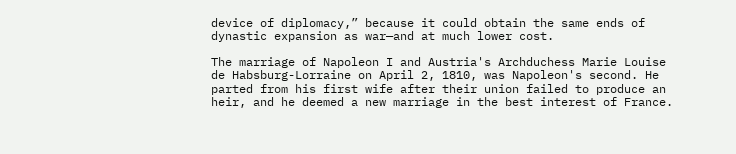device of diplomacy,” because it could obtain the same ends of dynastic expansion as war—and at much lower cost.

The marriage of Napoleon I and Austria's Archduchess Marie Louise de Habsburg-Lorraine on April 2, 1810, was Napoleon's second. He parted from his first wife after their union failed to produce an heir, and he deemed a new marriage in the best interest of France.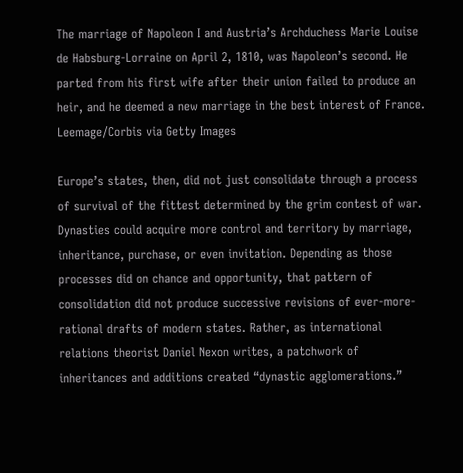The marriage of Napoleon I and Austria’s Archduchess Marie Louise de Habsburg-Lorraine on April 2, 1810, was Napoleon’s second. He parted from his first wife after their union failed to produce an heir, and he deemed a new marriage in the best interest of France. Leemage/Corbis via Getty Images

Europe’s states, then, did not just consolidate through a process of survival of the fittest determined by the grim contest of war. Dynasties could acquire more control and territory by marriage, inheritance, purchase, or even invitation. Depending as those processes did on chance and opportunity, that pattern of consolidation did not produce successive revisions of ever-more-rational drafts of modern states. Rather, as international relations theorist Daniel Nexon writes, a patchwork of inheritances and additions created “dynastic agglomerations.”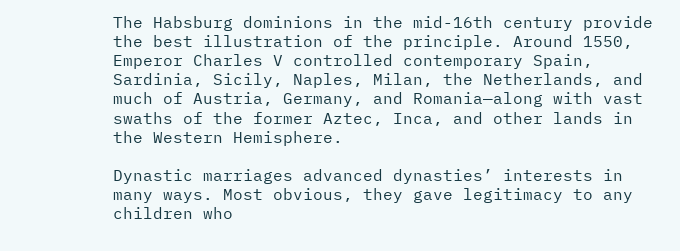The Habsburg dominions in the mid-16th century provide the best illustration of the principle. Around 1550, Emperor Charles V controlled contemporary Spain, Sardinia, Sicily, Naples, Milan, the Netherlands, and much of Austria, Germany, and Romania—along with vast swaths of the former Aztec, Inca, and other lands in the Western Hemisphere.

Dynastic marriages advanced dynasties’ interests in many ways. Most obvious, they gave legitimacy to any children who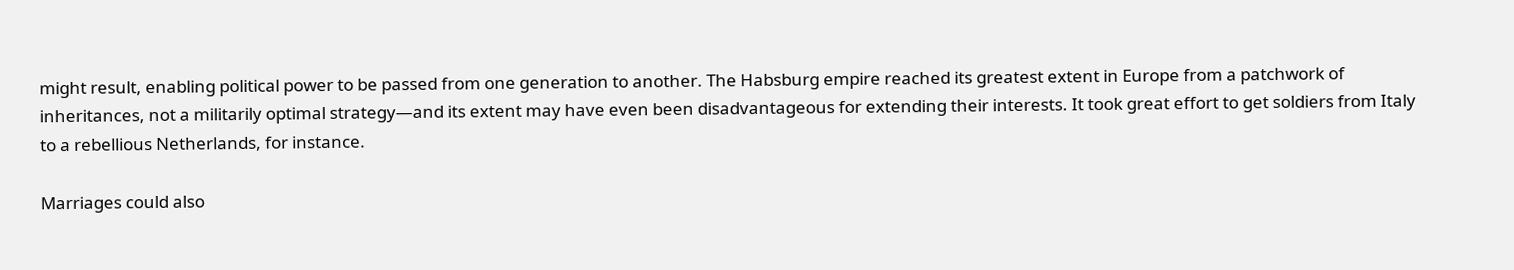might result, enabling political power to be passed from one generation to another. The Habsburg empire reached its greatest extent in Europe from a patchwork of inheritances, not a militarily optimal strategy—and its extent may have even been disadvantageous for extending their interests. It took great effort to get soldiers from Italy to a rebellious Netherlands, for instance.

Marriages could also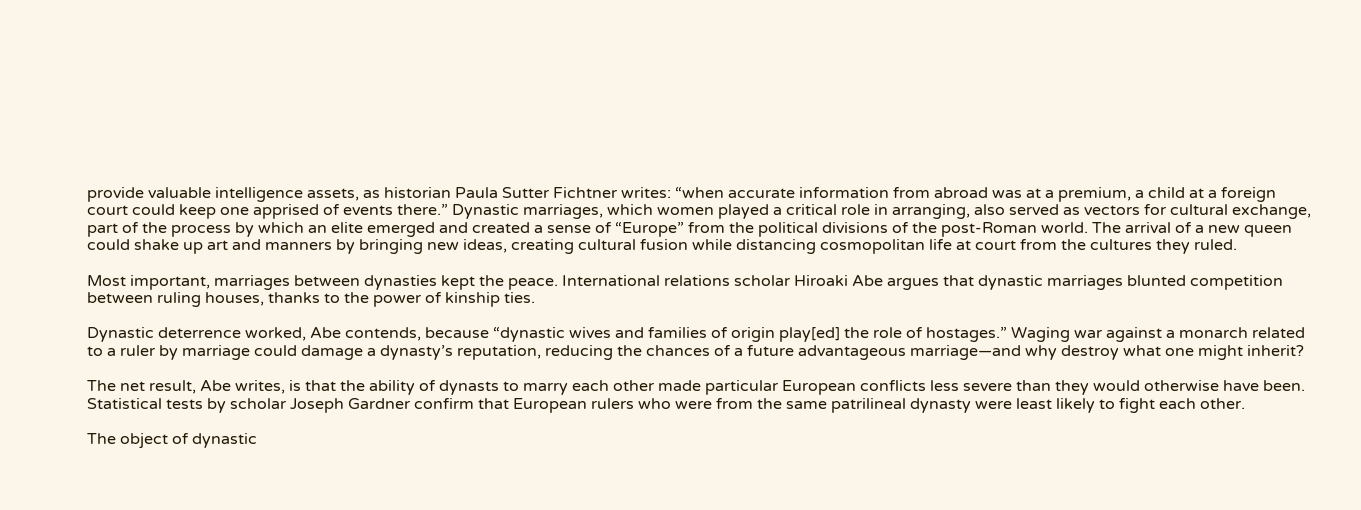provide valuable intelligence assets, as historian Paula Sutter Fichtner writes: “when accurate information from abroad was at a premium, a child at a foreign court could keep one apprised of events there.” Dynastic marriages, which women played a critical role in arranging, also served as vectors for cultural exchange, part of the process by which an elite emerged and created a sense of “Europe” from the political divisions of the post-Roman world. The arrival of a new queen could shake up art and manners by bringing new ideas, creating cultural fusion while distancing cosmopolitan life at court from the cultures they ruled.

Most important, marriages between dynasties kept the peace. International relations scholar Hiroaki Abe argues that dynastic marriages blunted competition between ruling houses, thanks to the power of kinship ties.

Dynastic deterrence worked, Abe contends, because “dynastic wives and families of origin play[ed] the role of hostages.” Waging war against a monarch related to a ruler by marriage could damage a dynasty’s reputation, reducing the chances of a future advantageous marriage—and why destroy what one might inherit?

The net result, Abe writes, is that the ability of dynasts to marry each other made particular European conflicts less severe than they would otherwise have been. Statistical tests by scholar Joseph Gardner confirm that European rulers who were from the same patrilineal dynasty were least likely to fight each other.

The object of dynastic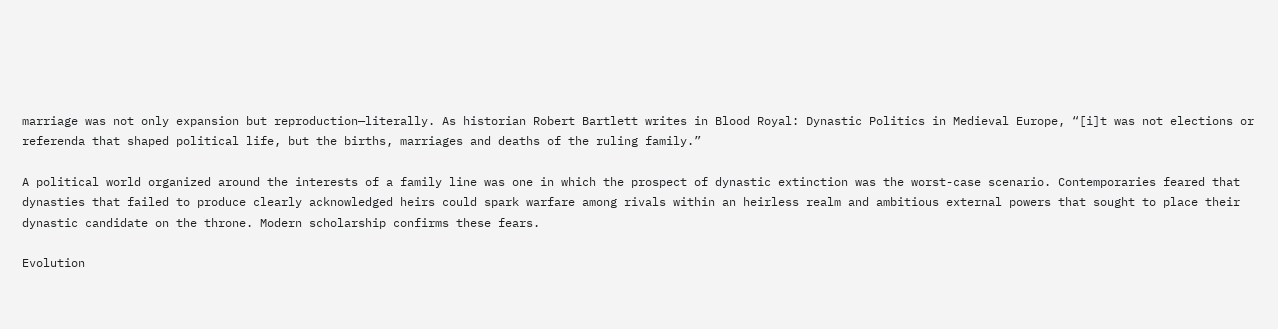marriage was not only expansion but reproduction—literally. As historian Robert Bartlett writes in Blood Royal: Dynastic Politics in Medieval Europe, “[i]t was not elections or referenda that shaped political life, but the births, marriages and deaths of the ruling family.”

A political world organized around the interests of a family line was one in which the prospect of dynastic extinction was the worst-case scenario. Contemporaries feared that dynasties that failed to produce clearly acknowledged heirs could spark warfare among rivals within an heirless realm and ambitious external powers that sought to place their dynastic candidate on the throne. Modern scholarship confirms these fears.

Evolution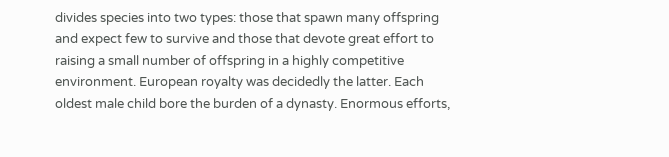divides species into two types: those that spawn many offspring and expect few to survive and those that devote great effort to raising a small number of offspring in a highly competitive environment. European royalty was decidedly the latter. Each oldest male child bore the burden of a dynasty. Enormous efforts,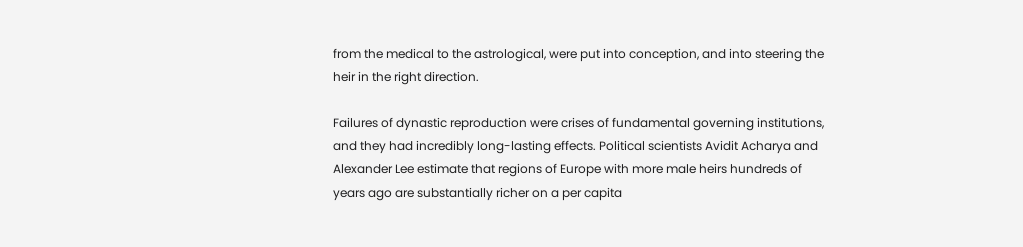from the medical to the astrological, were put into conception, and into steering the heir in the right direction.

Failures of dynastic reproduction were crises of fundamental governing institutions, and they had incredibly long-lasting effects. Political scientists Avidit Acharya and Alexander Lee estimate that regions of Europe with more male heirs hundreds of years ago are substantially richer on a per capita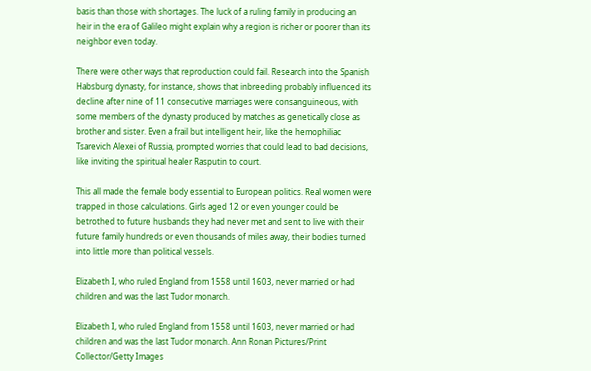basis than those with shortages. The luck of a ruling family in producing an heir in the era of Galileo might explain why a region is richer or poorer than its neighbor even today.

There were other ways that reproduction could fail. Research into the Spanish Habsburg dynasty, for instance, shows that inbreeding probably influenced its decline after nine of 11 consecutive marriages were consanguineous, with some members of the dynasty produced by matches as genetically close as brother and sister. Even a frail but intelligent heir, like the hemophiliac Tsarevich Alexei of Russia, prompted worries that could lead to bad decisions, like inviting the spiritual healer Rasputin to court.

This all made the female body essential to European politics. Real women were trapped in those calculations. Girls aged 12 or even younger could be betrothed to future husbands they had never met and sent to live with their future family hundreds or even thousands of miles away, their bodies turned into little more than political vessels.

Elizabeth I, who ruled England from 1558 until 1603, never married or had children and was the last Tudor monarch.

Elizabeth I, who ruled England from 1558 until 1603, never married or had children and was the last Tudor monarch. Ann Ronan Pictures/Print Collector/Getty Images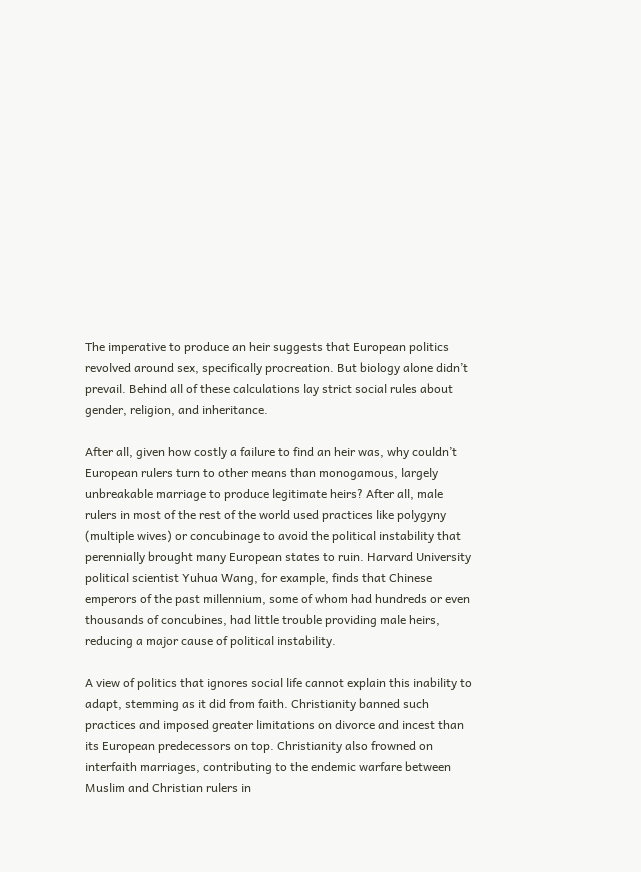The imperative to produce an heir suggests that European politics revolved around sex, specifically procreation. But biology alone didn’t prevail. Behind all of these calculations lay strict social rules about gender, religion, and inheritance.

After all, given how costly a failure to find an heir was, why couldn’t European rulers turn to other means than monogamous, largely unbreakable marriage to produce legitimate heirs? After all, male rulers in most of the rest of the world used practices like polygyny (multiple wives) or concubinage to avoid the political instability that perennially brought many European states to ruin. Harvard University political scientist Yuhua Wang, for example, finds that Chinese emperors of the past millennium, some of whom had hundreds or even thousands of concubines, had little trouble providing male heirs, reducing a major cause of political instability.

A view of politics that ignores social life cannot explain this inability to adapt, stemming as it did from faith. Christianity banned such practices and imposed greater limitations on divorce and incest than its European predecessors on top. Christianity also frowned on interfaith marriages, contributing to the endemic warfare between Muslim and Christian rulers in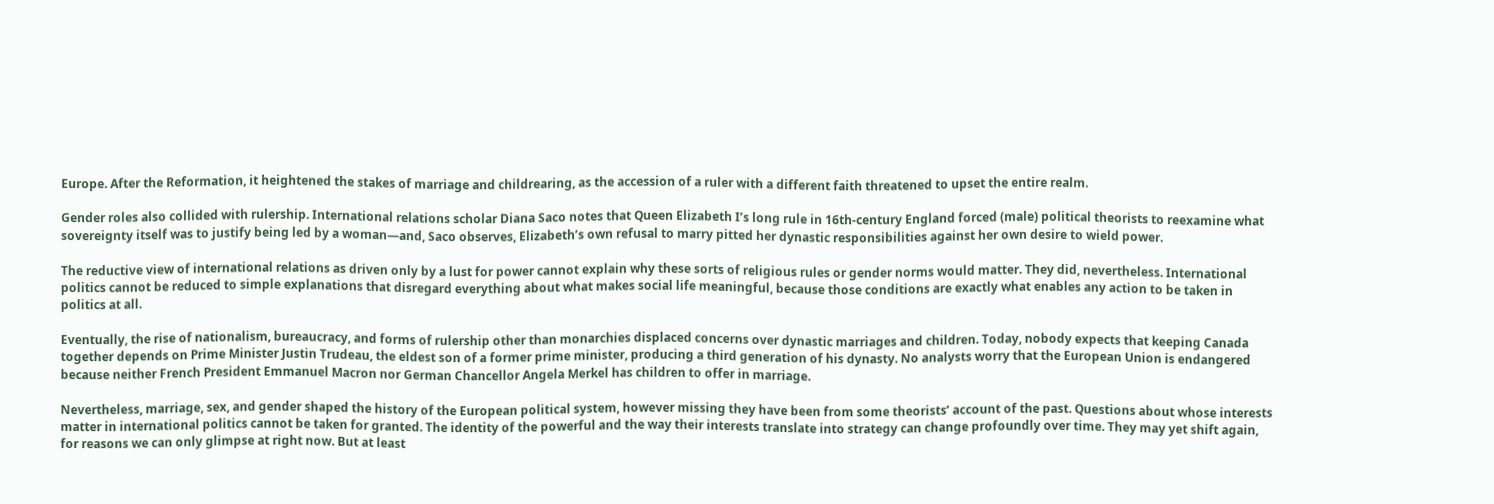Europe. After the Reformation, it heightened the stakes of marriage and childrearing, as the accession of a ruler with a different faith threatened to upset the entire realm.

Gender roles also collided with rulership. International relations scholar Diana Saco notes that Queen Elizabeth I’s long rule in 16th-century England forced (male) political theorists to reexamine what sovereignty itself was to justify being led by a woman—and, Saco observes, Elizabeth’s own refusal to marry pitted her dynastic responsibilities against her own desire to wield power.

The reductive view of international relations as driven only by a lust for power cannot explain why these sorts of religious rules or gender norms would matter. They did, nevertheless. International politics cannot be reduced to simple explanations that disregard everything about what makes social life meaningful, because those conditions are exactly what enables any action to be taken in politics at all.

Eventually, the rise of nationalism, bureaucracy, and forms of rulership other than monarchies displaced concerns over dynastic marriages and children. Today, nobody expects that keeping Canada together depends on Prime Minister Justin Trudeau, the eldest son of a former prime minister, producing a third generation of his dynasty. No analysts worry that the European Union is endangered because neither French President Emmanuel Macron nor German Chancellor Angela Merkel has children to offer in marriage.

Nevertheless, marriage, sex, and gender shaped the history of the European political system, however missing they have been from some theorists’ account of the past. Questions about whose interests matter in international politics cannot be taken for granted. The identity of the powerful and the way their interests translate into strategy can change profoundly over time. They may yet shift again, for reasons we can only glimpse at right now. But at least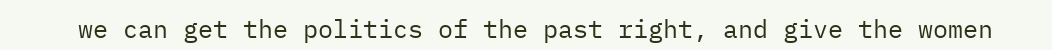we can get the politics of the past right, and give the women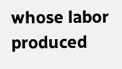whose labor produced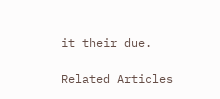it their due.

Related Articles